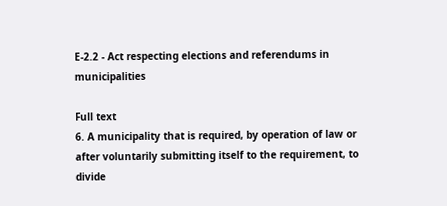E-2.2 - Act respecting elections and referendums in municipalities

Full text
6. A municipality that is required, by operation of law or after voluntarily submitting itself to the requirement, to divide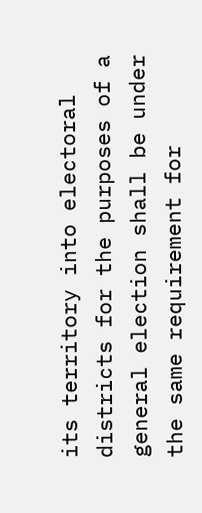its territory into electoral districts for the purposes of a general election shall be under the same requirement for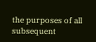the purposes of all subsequent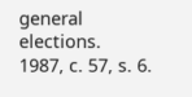general elections.
1987, c. 57, s. 6.